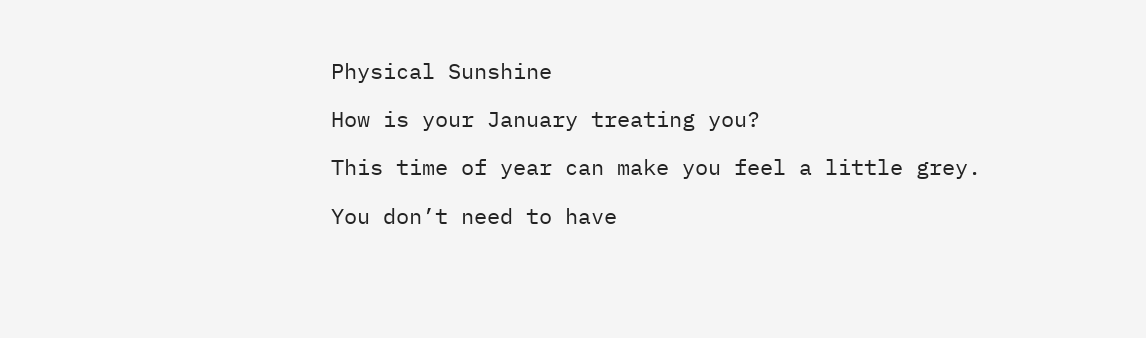Physical Sunshine

How is your January treating you?

This time of year can make you feel a little grey.

You don’t need to have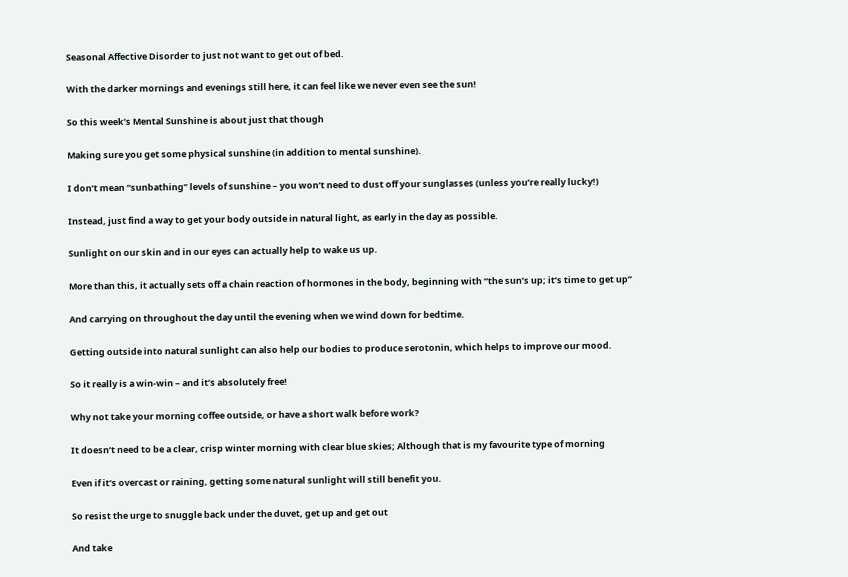Seasonal Affective Disorder to just not want to get out of bed.

With the darker mornings and evenings still here, it can feel like we never even see the sun!

So this week’s Mental Sunshine is about just that though

Making sure you get some physical sunshine (in addition to mental sunshine).

I don’t mean “sunbathing” levels of sunshine – you won’t need to dust off your sunglasses (unless you’re really lucky!)

Instead, just find a way to get your body outside in natural light, as early in the day as possible.

Sunlight on our skin and in our eyes can actually help to wake us up.

More than this, it actually sets off a chain reaction of hormones in the body, beginning with “the sun’s up; it’s time to get up”

And carrying on throughout the day until the evening when we wind down for bedtime.

Getting outside into natural sunlight can also help our bodies to produce serotonin, which helps to improve our mood.

So it really is a win-win – and it’s absolutely free!

Why not take your morning coffee outside, or have a short walk before work?

It doesn’t need to be a clear, crisp winter morning with clear blue skies; Although that is my favourite type of morning

Even if it’s overcast or raining, getting some natural sunlight will still benefit you.

So resist the urge to snuggle back under the duvet, get up and get out

And take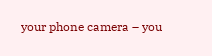your phone camera – you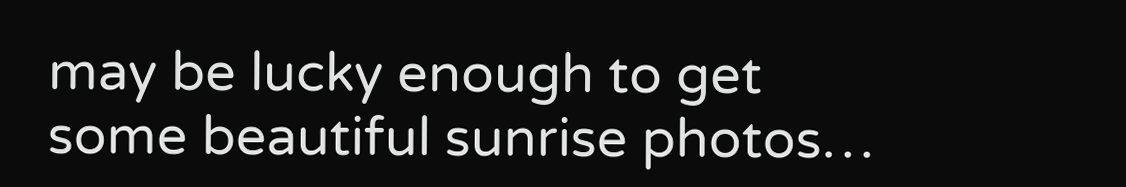may be lucky enough to get some beautiful sunrise photos…